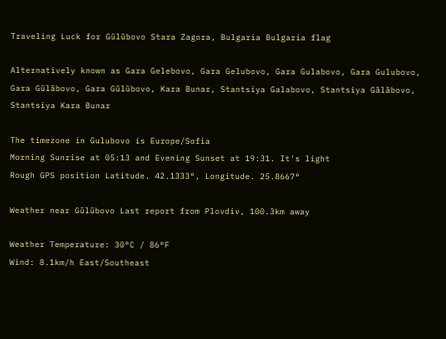Traveling Luck for Gŭlŭbovo Stara Zagora, Bulgaria Bulgaria flag

Alternatively known as Gara Gelebovo, Gara Gelubovo, Gara Gulabovo, Gara Gulubovo, Gara Gŭlăbovo, Gara Gŭlŭbovo, Kara Bunar, Stantsiya Galabovo, Stantsiya Gălăbovo, Stantsiya Kara Bunar

The timezone in Gulubovo is Europe/Sofia
Morning Sunrise at 05:13 and Evening Sunset at 19:31. It's light
Rough GPS position Latitude. 42.1333°, Longitude. 25.8667°

Weather near Gŭlŭbovo Last report from Plovdiv, 100.3km away

Weather Temperature: 30°C / 86°F
Wind: 8.1km/h East/Southeast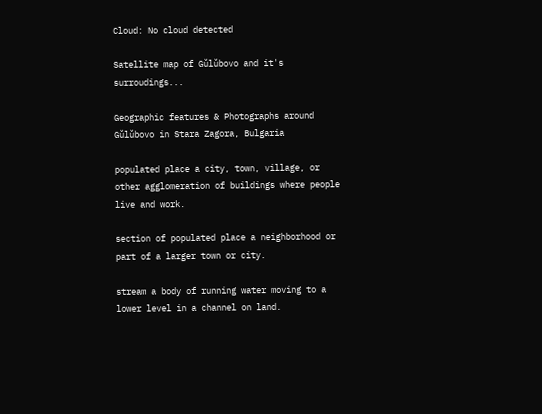Cloud: No cloud detected

Satellite map of Gŭlŭbovo and it's surroudings...

Geographic features & Photographs around Gŭlŭbovo in Stara Zagora, Bulgaria

populated place a city, town, village, or other agglomeration of buildings where people live and work.

section of populated place a neighborhood or part of a larger town or city.

stream a body of running water moving to a lower level in a channel on land.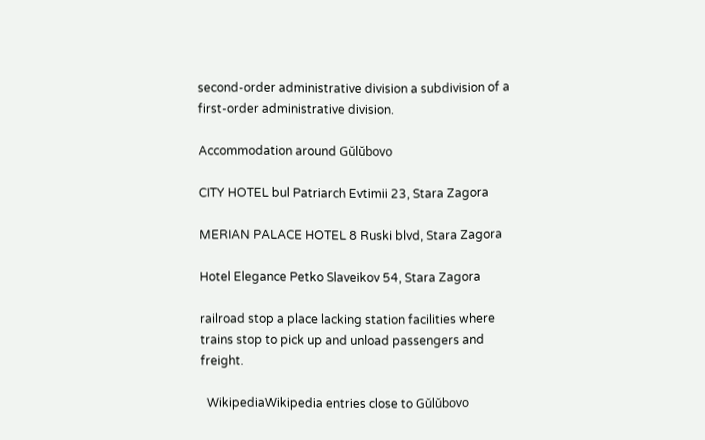second-order administrative division a subdivision of a first-order administrative division.

Accommodation around Gŭlŭbovo

CITY HOTEL bul Patriarch Evtimii 23, Stara Zagora

MERIAN PALACE HOTEL 8 Ruski blvd, Stara Zagora

Hotel Elegance Petko Slaveikov 54, Stara Zagora

railroad stop a place lacking station facilities where trains stop to pick up and unload passengers and freight.

  WikipediaWikipedia entries close to Gŭlŭbovo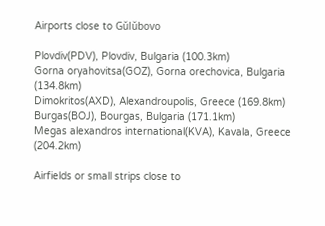Airports close to Gŭlŭbovo

Plovdiv(PDV), Plovdiv, Bulgaria (100.3km)
Gorna oryahovitsa(GOZ), Gorna orechovica, Bulgaria (134.8km)
Dimokritos(AXD), Alexandroupolis, Greece (169.8km)
Burgas(BOJ), Bourgas, Bulgaria (171.1km)
Megas alexandros international(KVA), Kavala, Greece (204.2km)

Airfields or small strips close to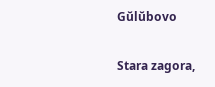Gŭlŭbovo

Stara zagora,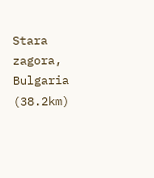Stara zagora, Bulgaria (38.2km)